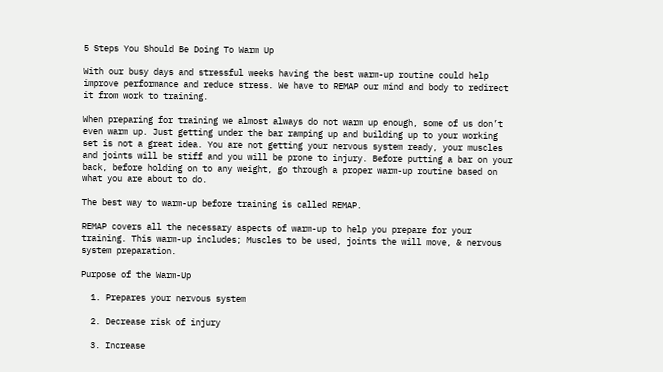5 Steps You Should Be Doing To Warm Up

With our busy days and stressful weeks having the best warm-up routine could help improve performance and reduce stress. We have to REMAP our mind and body to redirect it from work to training.

When preparing for training we almost always do not warm up enough, some of us don’t even warm up. Just getting under the bar ramping up and building up to your working set is not a great idea. You are not getting your nervous system ready, your muscles and joints will be stiff and you will be prone to injury. Before putting a bar on your back, before holding on to any weight, go through a proper warm-up routine based on what you are about to do.

The best way to warm-up before training is called REMAP.

REMAP covers all the necessary aspects of warm-up to help you prepare for your training. This warm-up includes; Muscles to be used, joints the will move, & nervous system preparation.

Purpose of the Warm-Up

  1. Prepares your nervous system

  2. Decrease risk of injury

  3. Increase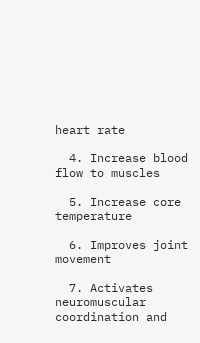heart rate

  4. Increase blood flow to muscles

  5. Increase core temperature

  6. Improves joint movement

  7. Activates neuromuscular coordination and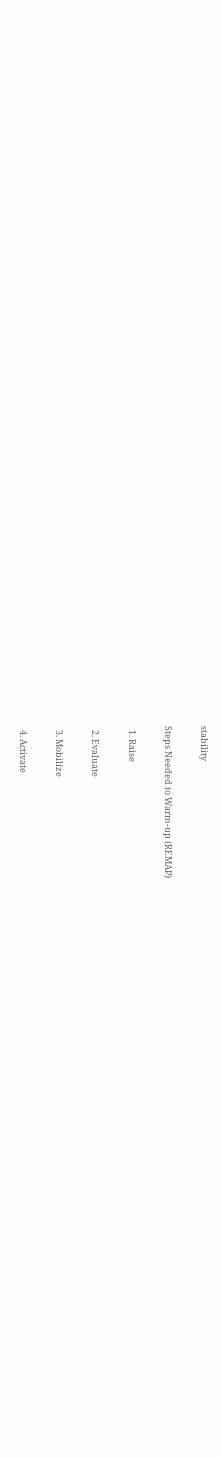stability

Steps Needed to Warm-up (REMAP)

  1. Raise

  2. Evaluate

  3. Mobilize

  4. Activate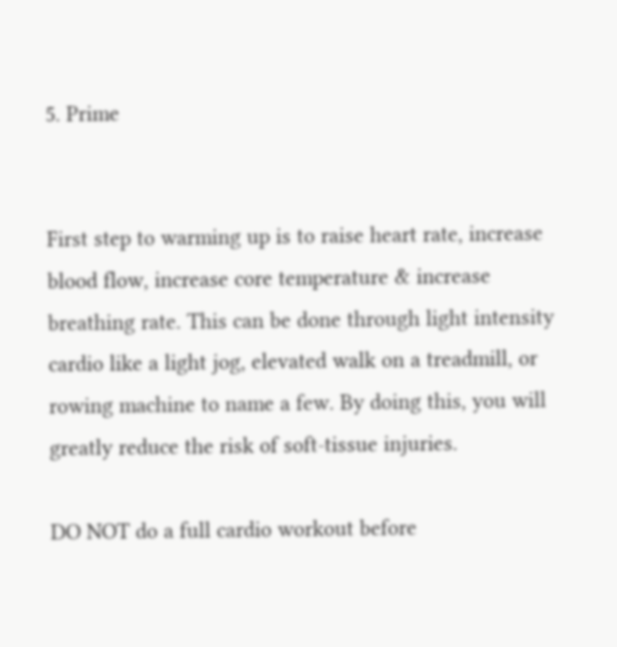5. Prime


First step to warming up is to raise heart rate, increase blood flow, increase core temperature & increase breathing rate. This can be done through light intensity cardio like a light jog, elevated walk on a treadmill, or rowing machine to name a few. By doing this, you will greatly reduce the risk of soft-tissue injuries.

DO NOT do a full cardio workout before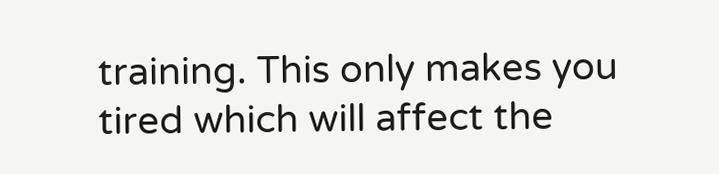training. This only makes you tired which will affect the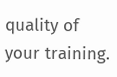quality of your training.